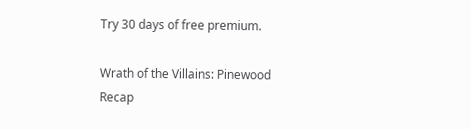Try 30 days of free premium.

Wrath of the Villains: Pinewood Recap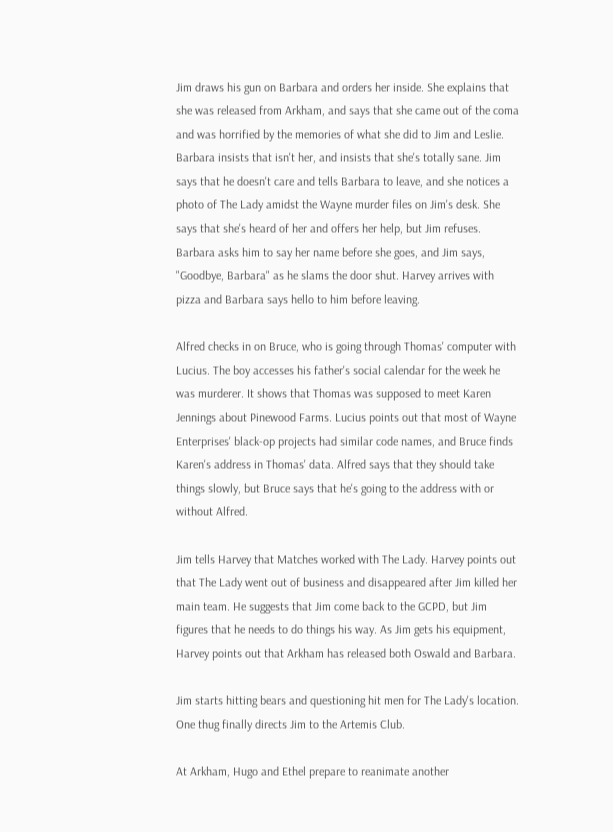Jim draws his gun on Barbara and orders her inside. She explains that she was released from Arkham, and says that she came out of the coma and was horrified by the memories of what she did to Jim and Leslie. Barbara insists that isn't her, and insists that she's totally sane. Jim says that he doesn't care and tells Barbara to leave, and she notices a photo of The Lady amidst the Wayne murder files on Jim's desk. She says that she's heard of her and offers her help, but Jim refuses. Barbara asks him to say her name before she goes, and Jim says, "Goodbye, Barbara" as he slams the door shut. Harvey arrives with pizza and Barbara says hello to him before leaving.

Alfred checks in on Bruce, who is going through Thomas' computer with Lucius. The boy accesses his father's social calendar for the week he was murderer. It shows that Thomas was supposed to meet Karen Jennings about Pinewood Farms. Lucius points out that most of Wayne Enterprises' black-op projects had similar code names, and Bruce finds Karen's address in Thomas' data. Alfred says that they should take things slowly, but Bruce says that he's going to the address with or without Alfred.

Jim tells Harvey that Matches worked with The Lady. Harvey points out that The Lady went out of business and disappeared after Jim killed her main team. He suggests that Jim come back to the GCPD, but Jim figures that he needs to do things his way. As Jim gets his equipment, Harvey points out that Arkham has released both Oswald and Barbara.

Jim starts hitting bears and questioning hit men for The Lady's location. One thug finally directs Jim to the Artemis Club.

At Arkham, Hugo and Ethel prepare to reanimate another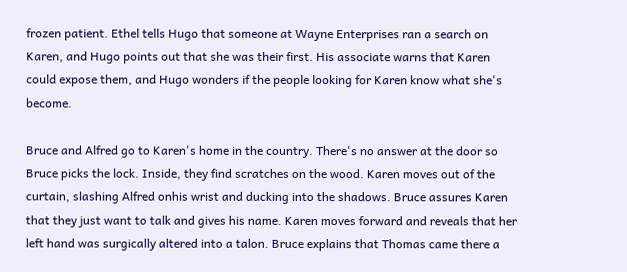frozen patient. Ethel tells Hugo that someone at Wayne Enterprises ran a search on Karen, and Hugo points out that she was their first. His associate warns that Karen could expose them, and Hugo wonders if the people looking for Karen know what she's become.

Bruce and Alfred go to Karen's home in the country. There's no answer at the door so Bruce picks the lock. Inside, they find scratches on the wood. Karen moves out of the curtain, slashing Alfred onhis wrist and ducking into the shadows. Bruce assures Karen that they just want to talk and gives his name. Karen moves forward and reveals that her left hand was surgically altered into a talon. Bruce explains that Thomas came there a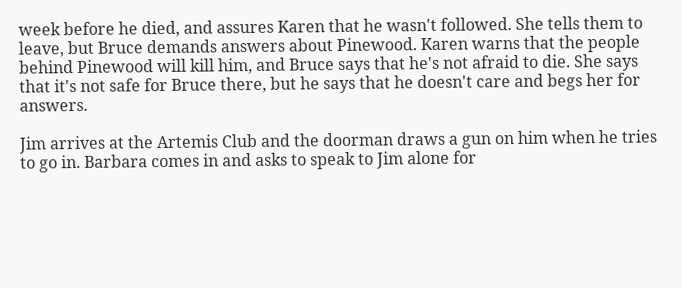week before he died, and assures Karen that he wasn't followed. She tells them to leave, but Bruce demands answers about Pinewood. Karen warns that the people behind Pinewood will kill him, and Bruce says that he's not afraid to die. She says that it's not safe for Bruce there, but he says that he doesn't care and begs her for answers.

Jim arrives at the Artemis Club and the doorman draws a gun on him when he tries to go in. Barbara comes in and asks to speak to Jim alone for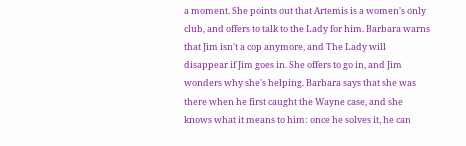a moment. She points out that Artemis is a women's only club, and offers to talk to the Lady for him. Barbara warns that Jim isn't a cop anymore, and The Lady will disappear if Jim goes in. She offers to go in, and Jim wonders why she's helping. Barbara says that she was there when he first caught the Wayne case, and she knows what it means to him: once he solves it, he can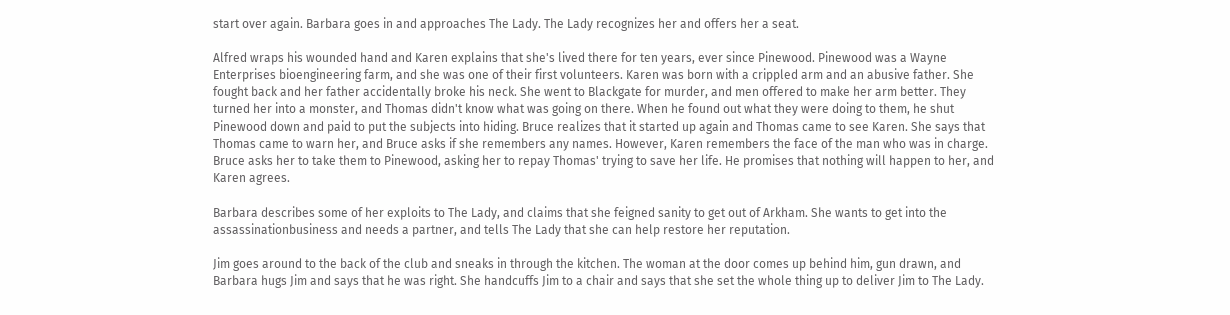start over again. Barbara goes in and approaches The Lady. The Lady recognizes her and offers her a seat.

Alfred wraps his wounded hand and Karen explains that she's lived there for ten years, ever since Pinewood. Pinewood was a Wayne Enterprises bioengineering farm, and she was one of their first volunteers. Karen was born with a crippled arm and an abusive father. She fought back and her father accidentally broke his neck. She went to Blackgate for murder, and men offered to make her arm better. They turned her into a monster, and Thomas didn't know what was going on there. When he found out what they were doing to them, he shut Pinewood down and paid to put the subjects into hiding. Bruce realizes that it started up again and Thomas came to see Karen. She says that Thomas came to warn her, and Bruce asks if she remembers any names. However, Karen remembers the face of the man who was in charge. Bruce asks her to take them to Pinewood, asking her to repay Thomas' trying to save her life. He promises that nothing will happen to her, and Karen agrees.

Barbara describes some of her exploits to The Lady, and claims that she feigned sanity to get out of Arkham. She wants to get into the assassinationbusiness and needs a partner, and tells The Lady that she can help restore her reputation.

Jim goes around to the back of the club and sneaks in through the kitchen. The woman at the door comes up behind him, gun drawn, and Barbara hugs Jim and says that he was right. She handcuffs Jim to a chair and says that she set the whole thing up to deliver Jim to The Lady.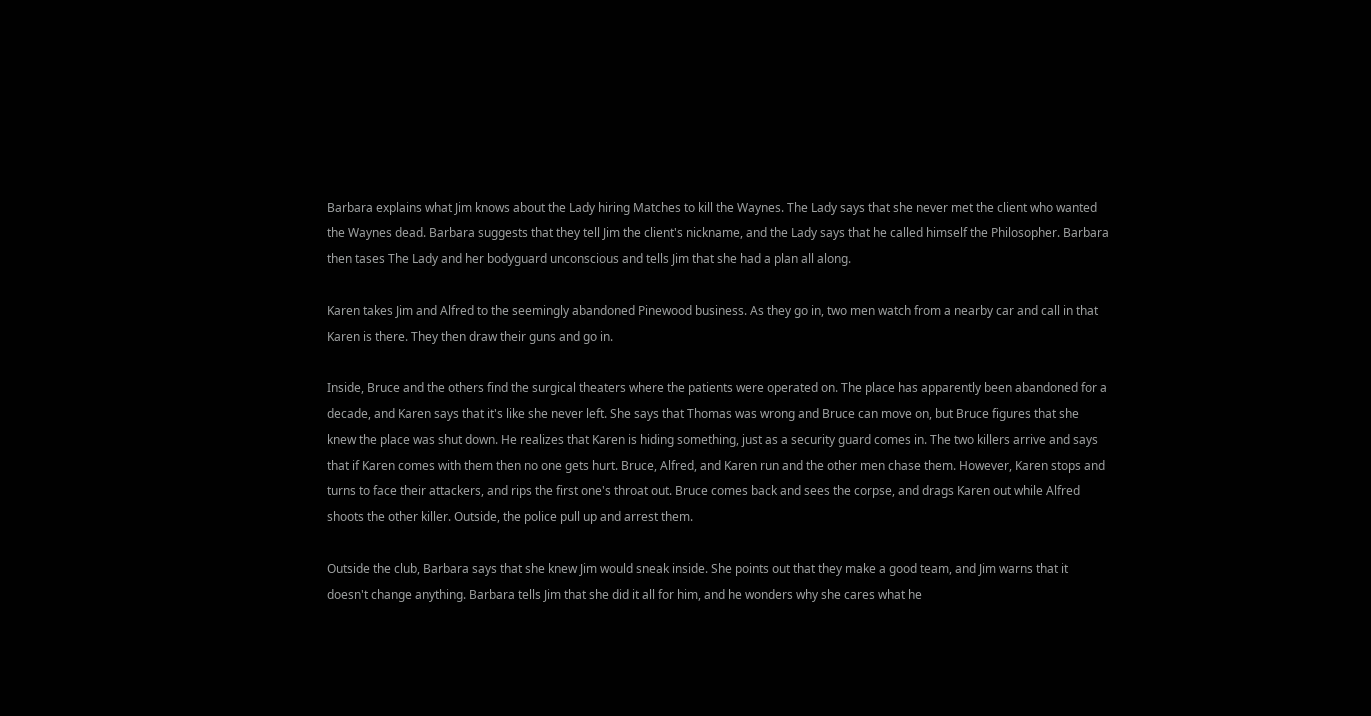Barbara explains what Jim knows about the Lady hiring Matches to kill the Waynes. The Lady says that she never met the client who wanted the Waynes dead. Barbara suggests that they tell Jim the client's nickname, and the Lady says that he called himself the Philosopher. Barbara then tases The Lady and her bodyguard unconscious and tells Jim that she had a plan all along.

Karen takes Jim and Alfred to the seemingly abandoned Pinewood business. As they go in, two men watch from a nearby car and call in that Karen is there. They then draw their guns and go in.

Inside, Bruce and the others find the surgical theaters where the patients were operated on. The place has apparently been abandoned for a decade, and Karen says that it's like she never left. She says that Thomas was wrong and Bruce can move on, but Bruce figures that she knew the place was shut down. He realizes that Karen is hiding something, just as a security guard comes in. The two killers arrive and says that if Karen comes with them then no one gets hurt. Bruce, Alfred, and Karen run and the other men chase them. However, Karen stops and turns to face their attackers, and rips the first one's throat out. Bruce comes back and sees the corpse, and drags Karen out while Alfred shoots the other killer. Outside, the police pull up and arrest them.

Outside the club, Barbara says that she knew Jim would sneak inside. She points out that they make a good team, and Jim warns that it doesn't change anything. Barbara tells Jim that she did it all for him, and he wonders why she cares what he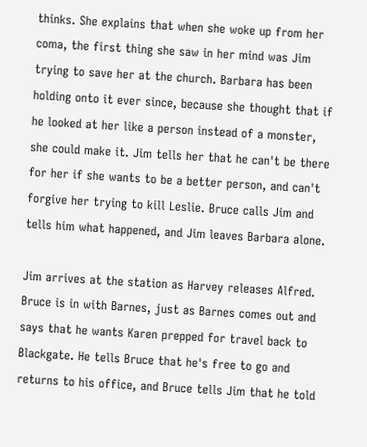thinks. She explains that when she woke up from her coma, the first thing she saw in her mind was Jim trying to save her at the church. Barbara has been holding onto it ever since, because she thought that if he looked at her like a person instead of a monster, she could make it. Jim tells her that he can't be there for her if she wants to be a better person, and can't forgive her trying to kill Leslie. Bruce calls Jim and tells him what happened, and Jim leaves Barbara alone.

Jim arrives at the station as Harvey releases Alfred. Bruce is in with Barnes, just as Barnes comes out and says that he wants Karen prepped for travel back to Blackgate. He tells Bruce that he's free to go and returns to his office, and Bruce tells Jim that he told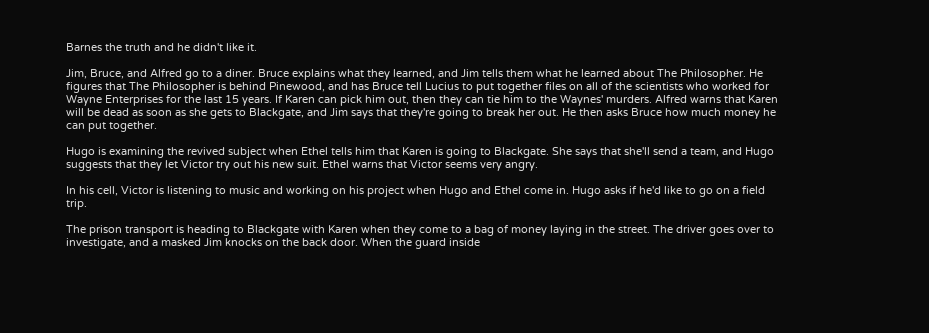Barnes the truth and he didn't like it.

Jim, Bruce, and Alfred go to a diner. Bruce explains what they learned, and Jim tells them what he learned about The Philosopher. He figures that The Philosopher is behind Pinewood, and has Bruce tell Lucius to put together files on all of the scientists who worked for Wayne Enterprises for the last 15 years. If Karen can pick him out, then they can tie him to the Waynes' murders. Alfred warns that Karen will be dead as soon as she gets to Blackgate, and Jim says that they're going to break her out. He then asks Bruce how much money he can put together.

Hugo is examining the revived subject when Ethel tells him that Karen is going to Blackgate. She says that she'll send a team, and Hugo suggests that they let Victor try out his new suit. Ethel warns that Victor seems very angry.

In his cell, Victor is listening to music and working on his project when Hugo and Ethel come in. Hugo asks if he'd like to go on a field trip.

The prison transport is heading to Blackgate with Karen when they come to a bag of money laying in the street. The driver goes over to investigate, and a masked Jim knocks on the back door. When the guard inside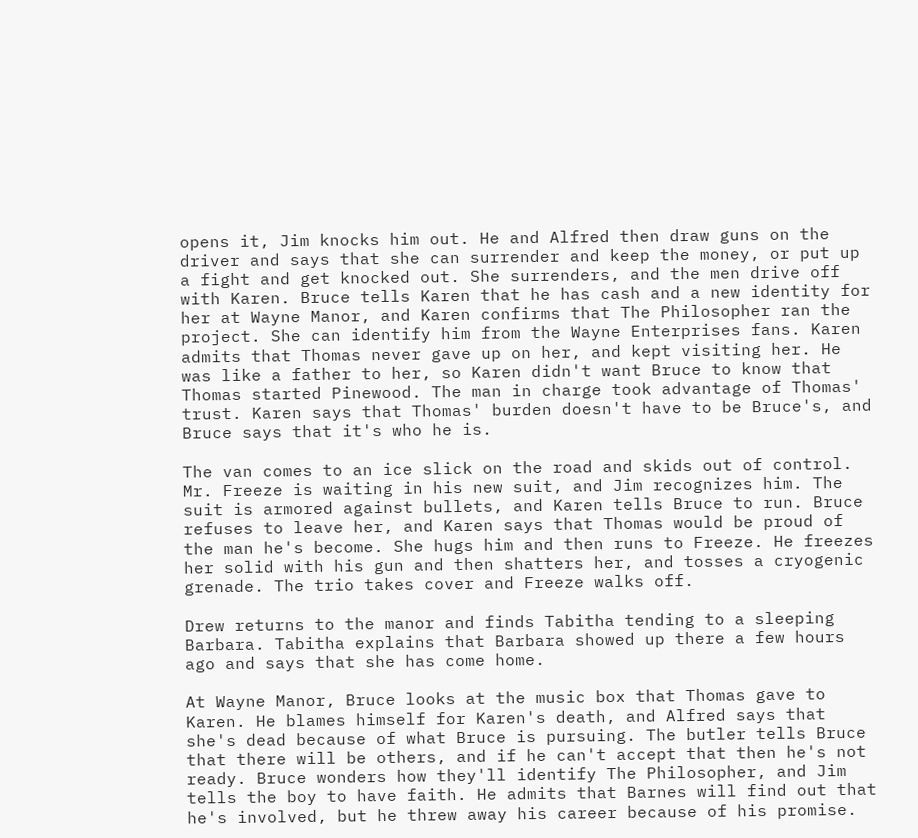opens it, Jim knocks him out. He and Alfred then draw guns on the driver and says that she can surrender and keep the money, or put up a fight and get knocked out. She surrenders, and the men drive off with Karen. Bruce tells Karen that he has cash and a new identity for her at Wayne Manor, and Karen confirms that The Philosopher ran the project. She can identify him from the Wayne Enterprises fans. Karen admits that Thomas never gave up on her, and kept visiting her. He was like a father to her, so Karen didn't want Bruce to know that Thomas started Pinewood. The man in charge took advantage of Thomas' trust. Karen says that Thomas' burden doesn't have to be Bruce's, and Bruce says that it's who he is.

The van comes to an ice slick on the road and skids out of control. Mr. Freeze is waiting in his new suit, and Jim recognizes him. The suit is armored against bullets, and Karen tells Bruce to run. Bruce refuses to leave her, and Karen says that Thomas would be proud of the man he's become. She hugs him and then runs to Freeze. He freezes her solid with his gun and then shatters her, and tosses a cryogenic grenade. The trio takes cover and Freeze walks off.

Drew returns to the manor and finds Tabitha tending to a sleeping Barbara. Tabitha explains that Barbara showed up there a few hours ago and says that she has come home.

At Wayne Manor, Bruce looks at the music box that Thomas gave to Karen. He blames himself for Karen's death, and Alfred says that she's dead because of what Bruce is pursuing. The butler tells Bruce that there will be others, and if he can't accept that then he's not ready. Bruce wonders how they'll identify The Philosopher, and Jim tells the boy to have faith. He admits that Barnes will find out that he's involved, but he threw away his career because of his promise.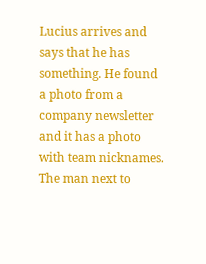Lucius arrives and says that he has something. He found a photo from a company newsletter and it has a photo with team nicknames. The man next to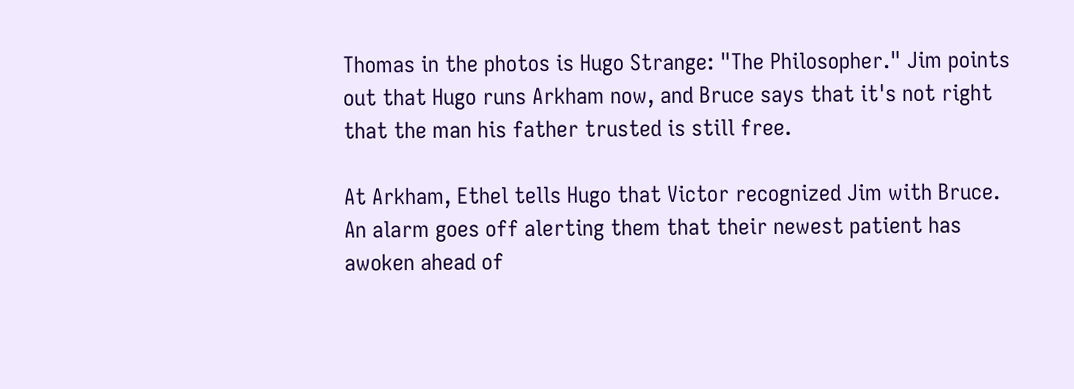Thomas in the photos is Hugo Strange: "The Philosopher." Jim points out that Hugo runs Arkham now, and Bruce says that it's not right that the man his father trusted is still free.

At Arkham, Ethel tells Hugo that Victor recognized Jim with Bruce. An alarm goes off alerting them that their newest patient has awoken ahead of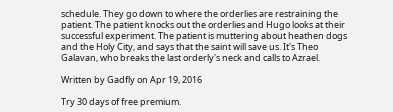schedule. They go down to where the orderlies are restraining the patient. The patient knocks out the orderlies and Hugo looks at their successful experiment. The patient is muttering about heathen dogs and the Holy City, and says that the saint will save us. It's Theo Galavan, who breaks the last orderly's neck and calls to Azrael.

Written by Gadfly on Apr 19, 2016

Try 30 days of free premium.